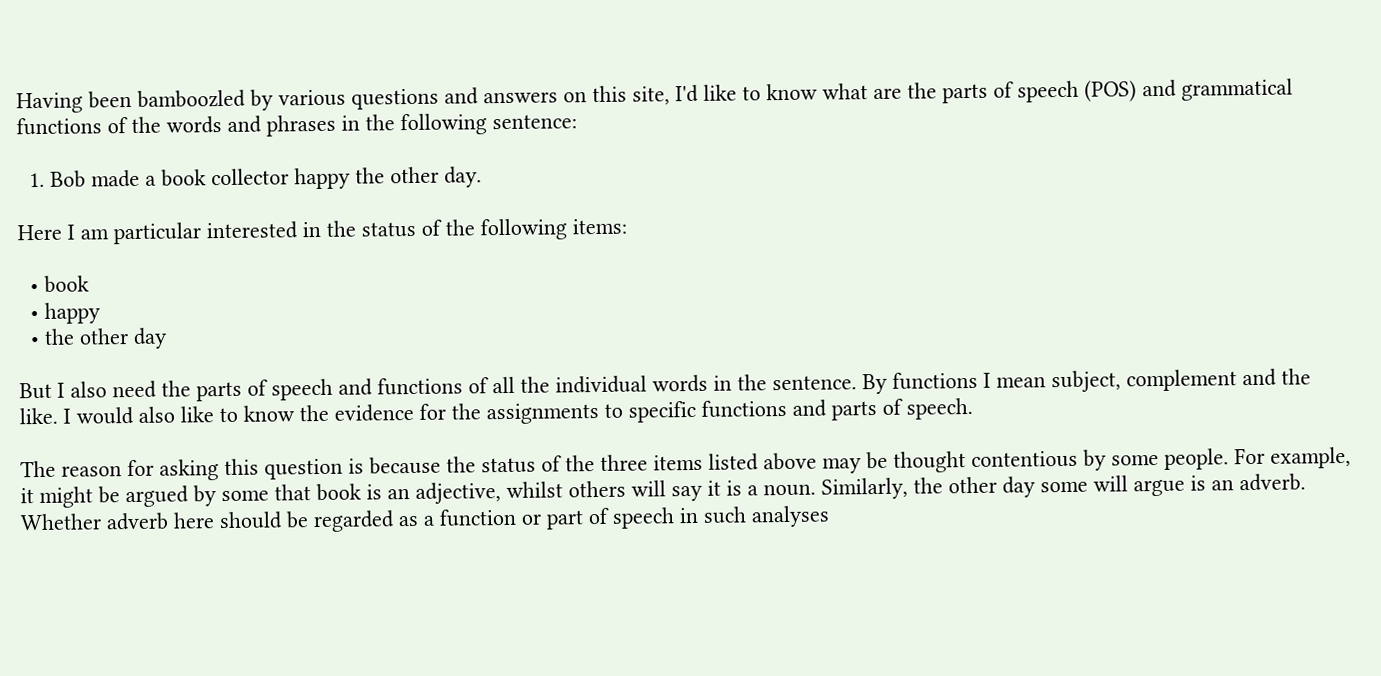Having been bamboozled by various questions and answers on this site, I'd like to know what are the parts of speech (POS) and grammatical functions of the words and phrases in the following sentence:

  1. Bob made a book collector happy the other day.

Here I am particular interested in the status of the following items:

  • book
  • happy
  • the other day

But I also need the parts of speech and functions of all the individual words in the sentence. By functions I mean subject, complement and the like. I would also like to know the evidence for the assignments to specific functions and parts of speech.

The reason for asking this question is because the status of the three items listed above may be thought contentious by some people. For example, it might be argued by some that book is an adjective, whilst others will say it is a noun. Similarly, the other day some will argue is an adverb. Whether adverb here should be regarded as a function or part of speech in such analyses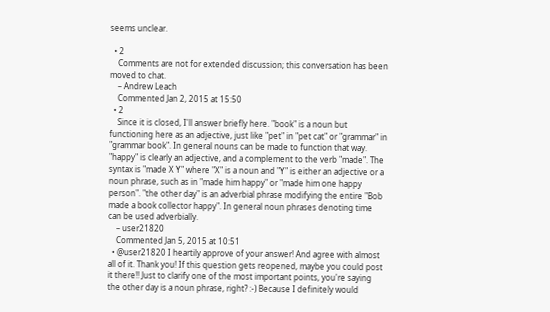seems unclear.

  • 2
    Comments are not for extended discussion; this conversation has been moved to chat.
    – Andrew Leach
    Commented Jan 2, 2015 at 15:50
  • 2
    Since it is closed, I'll answer briefly here. "book" is a noun but functioning here as an adjective, just like "pet" in "pet cat" or "grammar" in "grammar book". In general nouns can be made to function that way. "happy" is clearly an adjective, and a complement to the verb "made". The syntax is "made X Y" where "X" is a noun and "Y" is either an adjective or a noun phrase, such as in "made him happy" or "made him one happy person". "the other day" is an adverbial phrase modifying the entire "Bob made a book collector happy". In general noun phrases denoting time can be used adverbially.
    – user21820
    Commented Jan 5, 2015 at 10:51
  • @user21820 I heartily approve of your answer! And agree with almost all of it. Thank you! If this question gets reopened, maybe you could post it there!! Just to clarify one of the most important points, you're saying the other day is a noun phrase, right? :-) Because I definitely would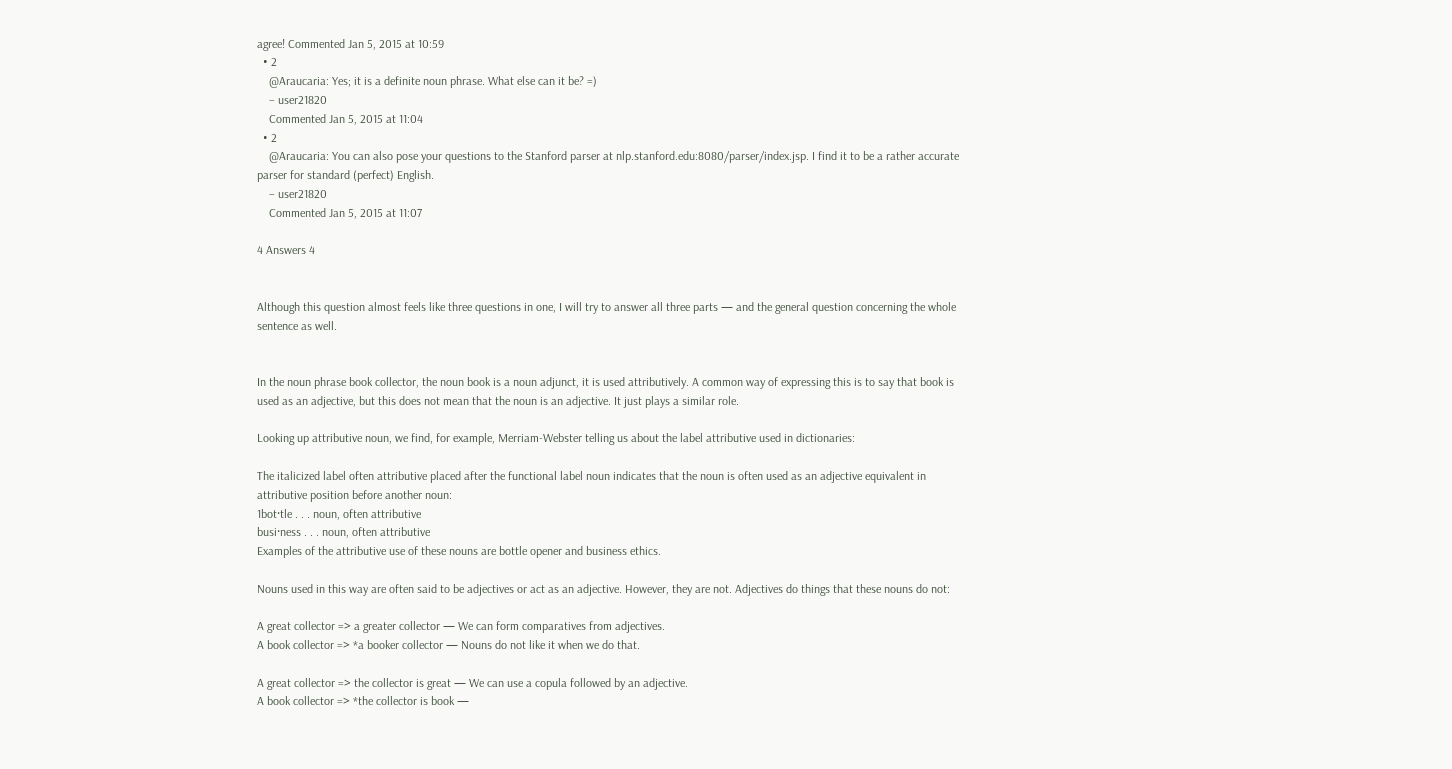agree! Commented Jan 5, 2015 at 10:59
  • 2
    @Araucaria: Yes; it is a definite noun phrase. What else can it be? =)
    – user21820
    Commented Jan 5, 2015 at 11:04
  • 2
    @Araucaria: You can also pose your questions to the Stanford parser at nlp.stanford.edu:8080/parser/index.jsp. I find it to be a rather accurate parser for standard (perfect) English.
    – user21820
    Commented Jan 5, 2015 at 11:07

4 Answers 4


Although this question almost feels like three questions in one, I will try to answer all three parts — and the general question concerning the whole sentence as well.


In the noun phrase book collector, the noun book is a noun adjunct, it is used attributively. A common way of expressing this is to say that book is used as an adjective, but this does not mean that the noun is an adjective. It just plays a similar role.

Looking up attributive noun, we find, for example, Merriam-Webster telling us about the label attributive used in dictionaries:

The italicized label often attributive placed after the functional label noun indicates that the noun is often used as an adjective equivalent in attributive position before another noun:
1bot·tle . . . noun, often attributive
busi·ness . . . noun, often attributive
Examples of the attributive use of these nouns are bottle opener and business ethics.

Nouns used in this way are often said to be adjectives or act as an adjective. However, they are not. Adjectives do things that these nouns do not:

A great collector => a greater collector — We can form comparatives from adjectives.
A book collector => *a booker collector — Nouns do not like it when we do that.

A great collector => the collector is great — We can use a copula followed by an adjective.
A book collector => *the collector is book —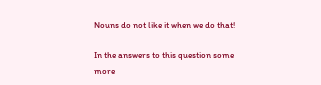Nouns do not like it when we do that!

In the answers to this question some more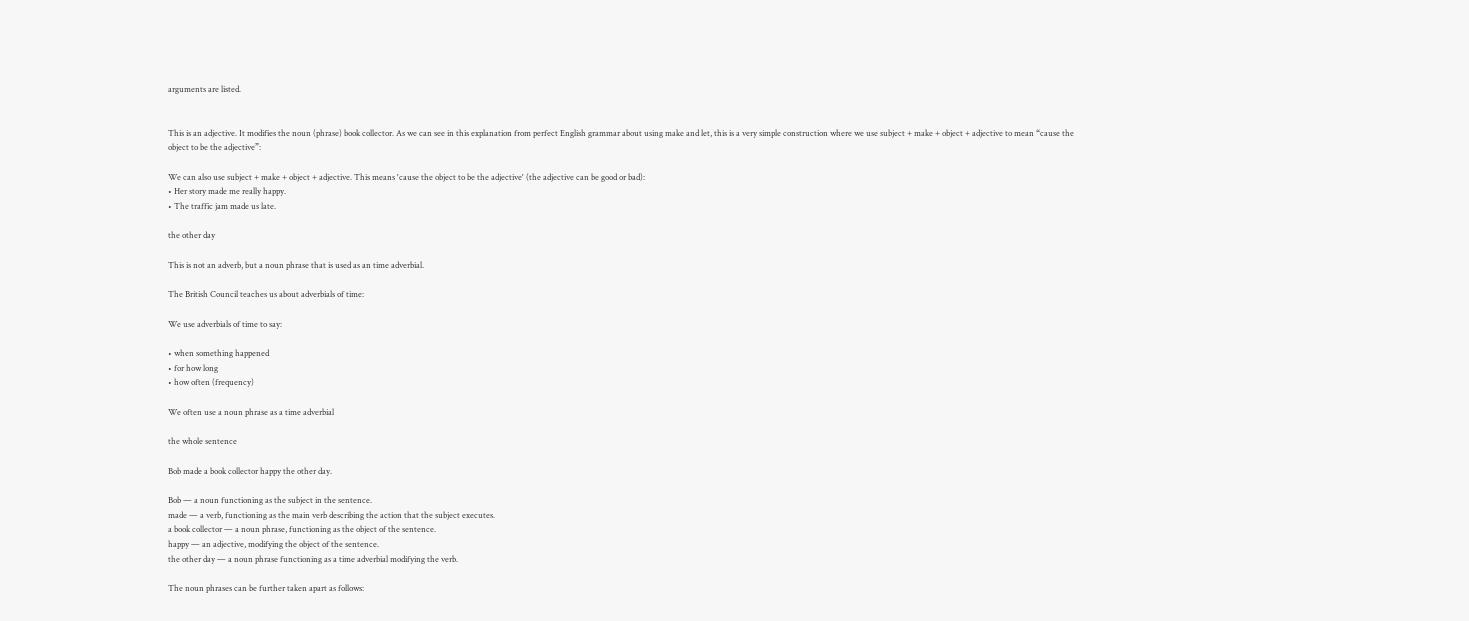arguments are listed.


This is an adjective. It modifies the noun (phrase) book collector. As we can see in this explanation from perfect English grammar about using make and let, this is a very simple construction where we use subject + make + object + adjective to mean “cause the object to be the adjective”:

We can also use subject + make + object + adjective. This means 'cause the object to be the adjective' (the adjective can be good or bad):
• Her story made me really happy.
• The traffic jam made us late.

the other day

This is not an adverb, but a noun phrase that is used as an time adverbial.

The British Council teaches us about adverbials of time:

We use adverbials of time to say:

• when something happened
• for how long
• how often (frequency)

We often use a noun phrase as a time adverbial

the whole sentence

Bob made a book collector happy the other day.

Bob — a noun functioning as the subject in the sentence.
made — a verb, functioning as the main verb describing the action that the subject executes.
a book collector — a noun phrase, functioning as the object of the sentence.
happy — an adjective, modifying the object of the sentence.
the other day — a noun phrase functioning as a time adverbial modifying the verb.

The noun phrases can be further taken apart as follows: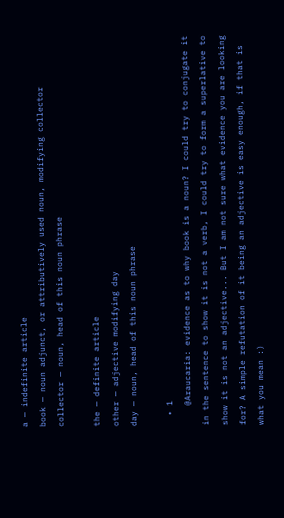a — indefinite article
book — noun adjunct, or attributively used noun, modifying collector
collector — noun, head of this noun phrase

the — definite article
other — adjective modifying day
day — noun, head of this noun phrase

  • 1
    @Araucaria: evidence as to why book is a noun? I could try to conjugate it in the sentence to show it is not a verb, I could try to form a superlative to show it is not an adjective... But I am not sure what evidence you are looking for? A simple refutation of it being an adjective is easy enough, if that is what you mean :)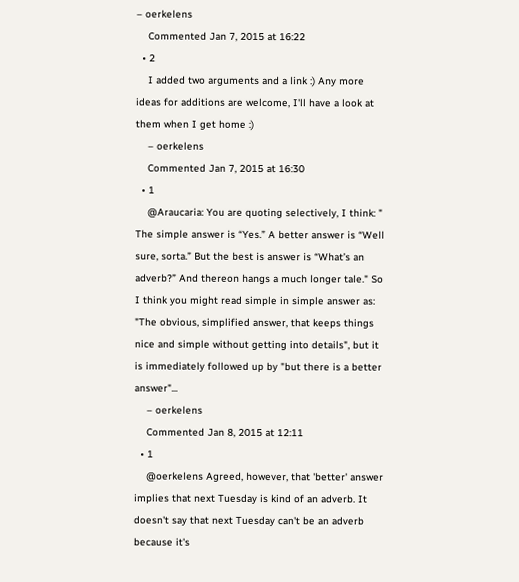– oerkelens
    Commented Jan 7, 2015 at 16:22
  • 2
    I added two arguments and a link :) Any more ideas for additions are welcome, I'll have a look at them when I get home :)
    – oerkelens
    Commented Jan 7, 2015 at 16:30
  • 1
    @Araucaria: You are quoting selectively, I think: " The simple answer is “Yes.” A better answer is “Well sure, sorta.” But the best is answer is “What’s an adverb?” And thereon hangs a much longer tale." So I think you might read simple in simple answer as: "The obvious, simplified answer, that keeps things nice and simple without getting into details", but it is immediately followed up by "but there is a better answer"...
    – oerkelens
    Commented Jan 8, 2015 at 12:11
  • 1
    @oerkelens Agreed, however, that 'better' answer implies that next Tuesday is kind of an adverb. It doesn't say that next Tuesday can't be an adverb because it's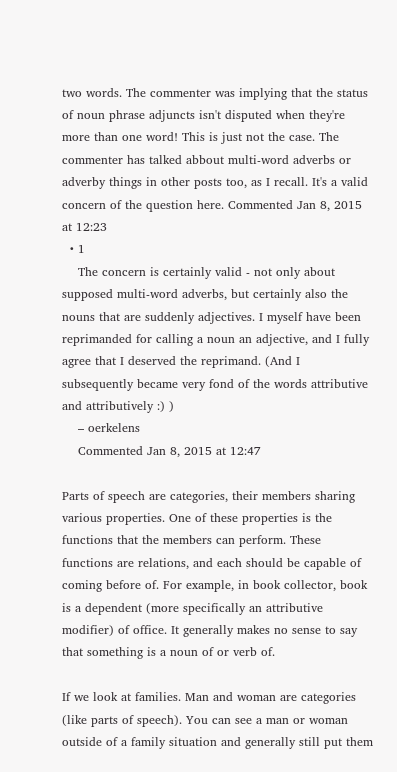two words. The commenter was implying that the status of noun phrase adjuncts isn't disputed when they're more than one word! This is just not the case. The commenter has talked abbout multi-word adverbs or adverby things in other posts too, as I recall. It's a valid concern of the question here. Commented Jan 8, 2015 at 12:23
  • 1
    The concern is certainly valid - not only about supposed multi-word adverbs, but certainly also the nouns that are suddenly adjectives. I myself have been reprimanded for calling a noun an adjective, and I fully agree that I deserved the reprimand. (And I subsequently became very fond of the words attributive and attributively :) )
    – oerkelens
    Commented Jan 8, 2015 at 12:47

Parts of speech are categories, their members sharing various properties. One of these properties is the functions that the members can perform. These functions are relations, and each should be capable of coming before of. For example, in book collector, book is a dependent (more specifically an attributive modifier) of office. It generally makes no sense to say that something is a noun of or verb of.

If we look at families. Man and woman are categories (like parts of speech). You can see a man or woman outside of a family situation and generally still put them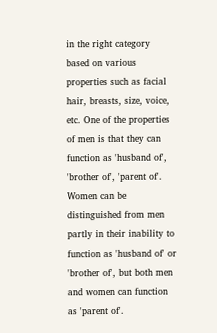in the right category based on various properties such as facial hair, breasts, size, voice, etc. One of the properties of men is that they can function as 'husband of', 'brother of', 'parent of'. Women can be distinguished from men partly in their inability to function as 'husband of' or 'brother of', but both men and women can function as 'parent of'.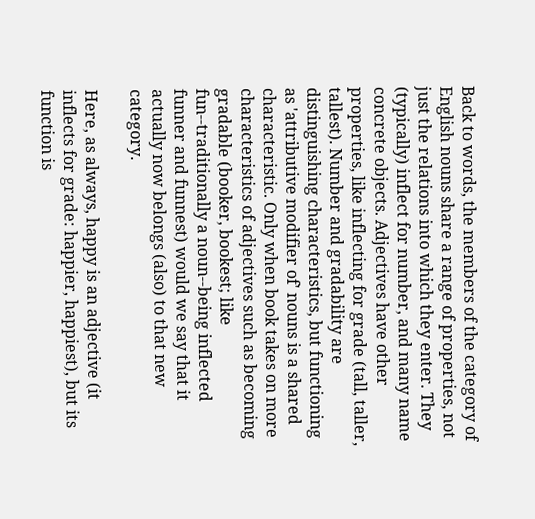Back to words, the members of the category of English nouns share a range of properties, not just the relations into which they enter. They (typically) inflect for number, and many name concrete objects. Adjectives have other properties, like inflecting for grade (tall, taller, tallest). Number and gradability are distinguishing characteristics, but functioning as 'attributive modifier of' nouns is a shared characteristic. Only when book takes on more characteristics of adjectives such as becoming gradable (booker, bookest; like fun--traditionally a noun--being inflected funner and funnest) would we say that it actually now belongs (also) to that new category.

Here, as always, happy is an adjective (it inflects for grade: happier, happiest), but its function is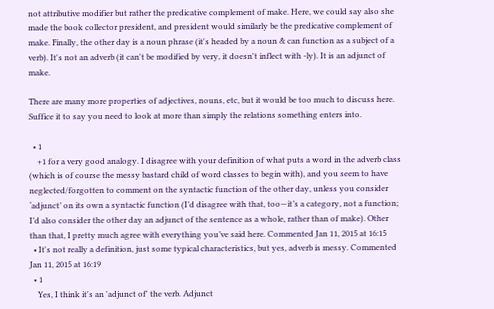not attributive modifier but rather the predicative complement of make. Here, we could say also she made the book collector president, and president would similarly be the predicative complement of make. Finally, the other day is a noun phrase (it's headed by a noun & can function as a subject of a verb). It's not an adverb (it can't be modified by very, it doesn't inflect with -ly). It is an adjunct of make.

There are many more properties of adjectives, nouns, etc, but it would be too much to discuss here. Suffice it to say you need to look at more than simply the relations something enters into.

  • 1
    +1 for a very good analogy. I disagree with your definition of what puts a word in the adverb class (which is of course the messy bastard child of word classes to begin with), and you seem to have neglected/forgotten to comment on the syntactic function of the other day, unless you consider ‘adjunct’ on its own a syntactic function (I’d disagree with that, too—it’s a category, not a function; I’d also consider the other day an adjunct of the sentence as a whole, rather than of make). Other than that, I pretty much agree with everything you’ve said here. Commented Jan 11, 2015 at 16:15
  • It's not really a definition, just some typical characteristics, but yes, adverb is messy. Commented Jan 11, 2015 at 16:19
  • 1
    Yes, I think it's an 'adjunct of' the verb. Adjunct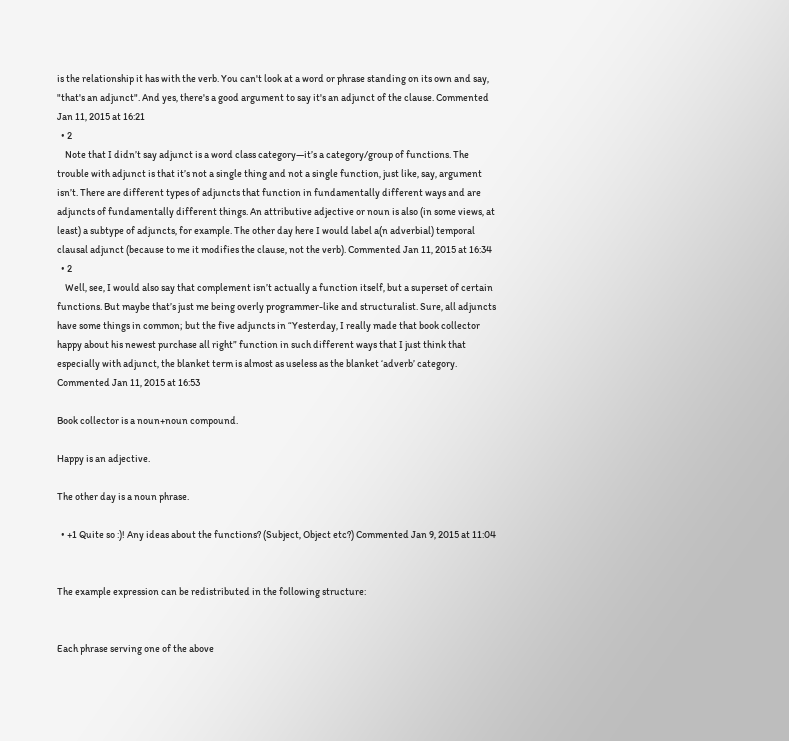is the relationship it has with the verb. You can't look at a word or phrase standing on its own and say, "that's an adjunct". And yes, there's a good argument to say it's an adjunct of the clause. Commented Jan 11, 2015 at 16:21
  • 2
    Note that I didn’t say adjunct is a word class category—it’s a category/group of functions. The trouble with adjunct is that it’s not a single thing and not a single function, just like, say, argument isn’t. There are different types of adjuncts that function in fundamentally different ways and are adjuncts of fundamentally different things. An attributive adjective or noun is also (in some views, at least) a subtype of adjuncts, for example. The other day here I would label a(n adverbial) temporal clausal adjunct (because to me it modifies the clause, not the verb). Commented Jan 11, 2015 at 16:34
  • 2
    Well, see, I would also say that complement isn’t actually a function itself, but a superset of certain functions. But maybe that’s just me being overly programmer-like and structuralist. Sure, all adjuncts have some things in common; but the five adjuncts in “Yesterday, I really made that book collector happy about his newest purchase all right” function in such different ways that I just think that especially with adjunct, the blanket term is almost as useless as the blanket ‘adverb’ category. Commented Jan 11, 2015 at 16:53

Book collector is a noun+noun compound.

Happy is an adjective.

The other day is a noun phrase.

  • +1 Quite so :)! Any ideas about the functions? (Subject, Object etc?) Commented Jan 9, 2015 at 11:04


The example expression can be redistributed in the following structure:


Each phrase serving one of the above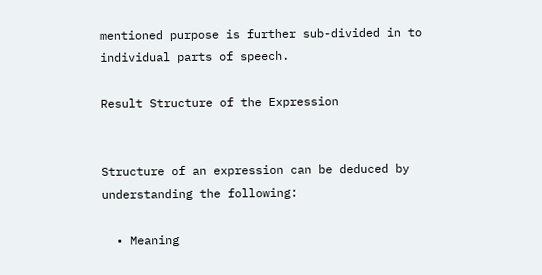mentioned purpose is further sub-divided in to individual parts of speech.

Result Structure of the Expression


Structure of an expression can be deduced by understanding the following:

  • Meaning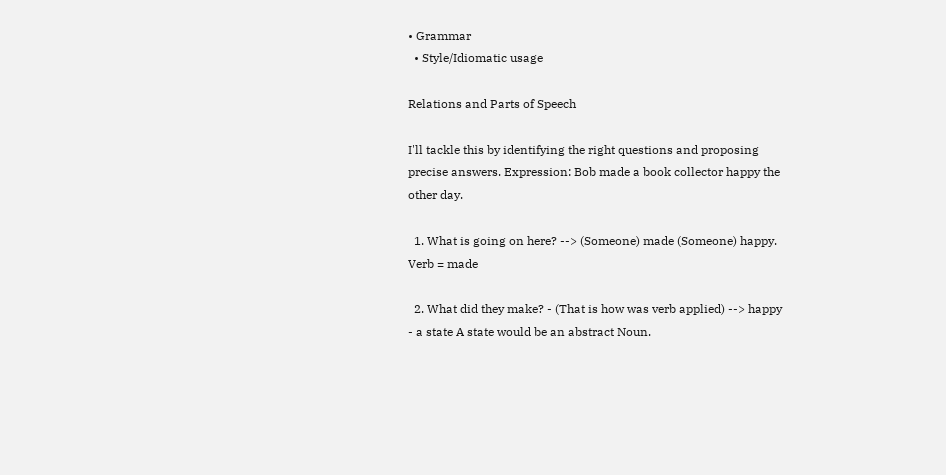• Grammar
  • Style/Idiomatic usage

Relations and Parts of Speech

I'll tackle this by identifying the right questions and proposing precise answers. Expression: Bob made a book collector happy the other day.

  1. What is going on here? --> (Someone) made (Someone) happy. Verb = made

  2. What did they make? - (That is how was verb applied) --> happy - a state A state would be an abstract Noun.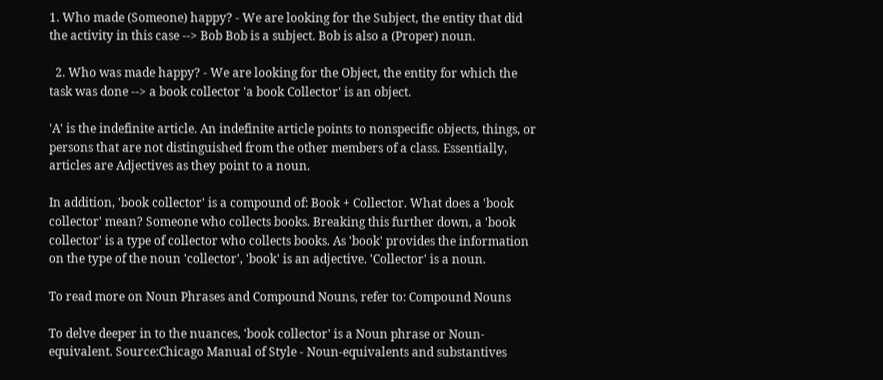1. Who made (Someone) happy? - We are looking for the Subject, the entity that did the activity in this case --> Bob Bob is a subject. Bob is also a (Proper) noun.

  2. Who was made happy? - We are looking for the Object, the entity for which the task was done --> a book collector 'a book Collector' is an object.

'A' is the indefinite article. An indefinite article points to nonspecific objects, things, or persons that are not distinguished from the other members of a class. Essentially, articles are Adjectives as they point to a noun.

In addition, 'book collector' is a compound of: Book + Collector. What does a 'book collector' mean? Someone who collects books. Breaking this further down, a 'book collector' is a type of collector who collects books. As 'book' provides the information on the type of the noun 'collector', 'book' is an adjective. 'Collector' is a noun.

To read more on Noun Phrases and Compound Nouns, refer to: Compound Nouns

To delve deeper in to the nuances, 'book collector' is a Noun phrase or Noun-equivalent. Source:Chicago Manual of Style - Noun-equivalents and substantives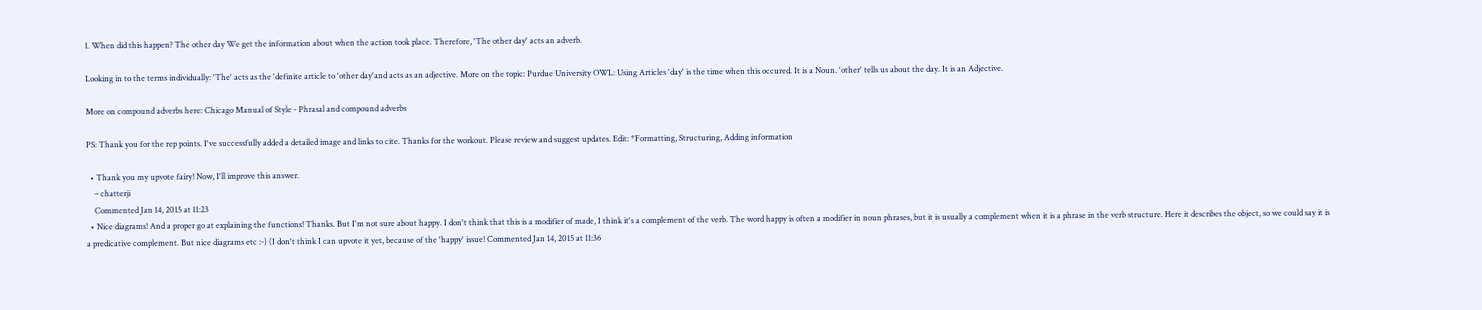1. When did this happen? The other day We get the information about when the action took place. Therefore, 'The other day' acts an adverb.

Looking in to the terms individually: 'The' acts as the 'definite article to 'other day'and acts as an adjective. More on the topic: Purdue University OWL: Using Articles 'day' is the time when this occured. It is a Noun. 'other' tells us about the day. It is an Adjective.

More on compound adverbs here: Chicago Manual of Style - Phrasal and compound adverbs

PS: Thank you for the rep points. I've successfully added a detailed image and links to cite. Thanks for the workout. Please review and suggest updates. Edit: *Formatting, Structuring, Adding information

  • Thank you my upvote fairy! Now, I'll improve this answer.
    – chatterji
    Commented Jan 14, 2015 at 11:23
  • Nice diagrams! And a proper go at explaining the functions! Thanks. But I'm not sure about happy. I don't think that this is a modifier of made, I think it's a complement of the verb. The word happy is often a modifier in noun phrases, but it is usually a complement when it is a phrase in the verb structure. Here it describes the object, so we could say it is a predicative complement. But nice diagrams etc :-) (I don't think I can upvote it yet, because of the 'happy' issue! Commented Jan 14, 2015 at 11:36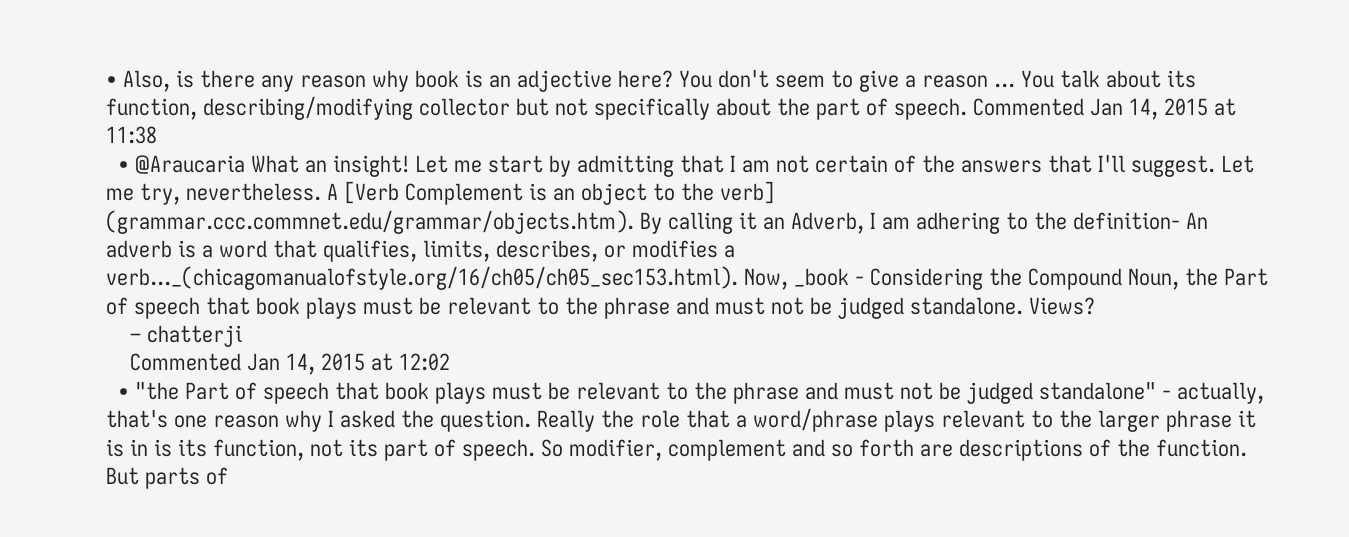• Also, is there any reason why book is an adjective here? You don't seem to give a reason ... You talk about its function, describing/modifying collector but not specifically about the part of speech. Commented Jan 14, 2015 at 11:38
  • @Araucaria What an insight! Let me start by admitting that I am not certain of the answers that I'll suggest. Let me try, nevertheless. A [Verb Complement is an object to the verb] (grammar.ccc.commnet.edu/grammar/objects.htm). By calling it an Adverb, I am adhering to the definition- An adverb is a word that qualifies, limits, describes, or modifies a verb..._(chicagomanualofstyle.org/16/ch05/ch05_sec153.html). Now, _book - Considering the Compound Noun, the Part of speech that book plays must be relevant to the phrase and must not be judged standalone. Views?
    – chatterji
    Commented Jan 14, 2015 at 12:02
  • "the Part of speech that book plays must be relevant to the phrase and must not be judged standalone" - actually, that's one reason why I asked the question. Really the role that a word/phrase plays relevant to the larger phrase it is in is its function, not its part of speech. So modifier, complement and so forth are descriptions of the function. But parts of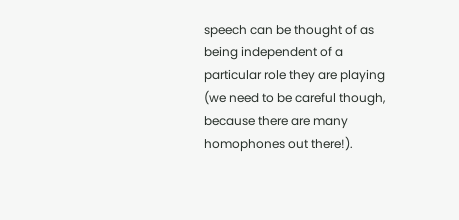speech can be thought of as being independent of a particular role they are playing (we need to be careful though, because there are many homophones out there!).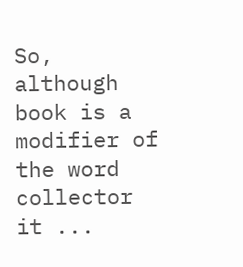So, although book is a modifier of the word collector it ...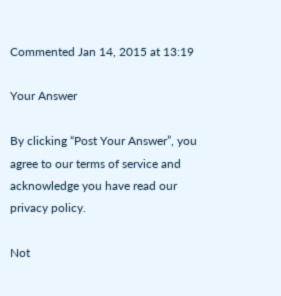Commented Jan 14, 2015 at 13:19

Your Answer

By clicking “Post Your Answer”, you agree to our terms of service and acknowledge you have read our privacy policy.

Not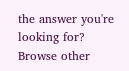the answer you're looking for? Browse other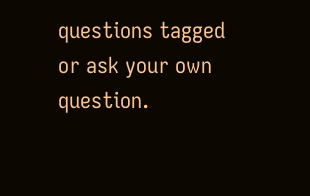questions tagged or ask your own question.